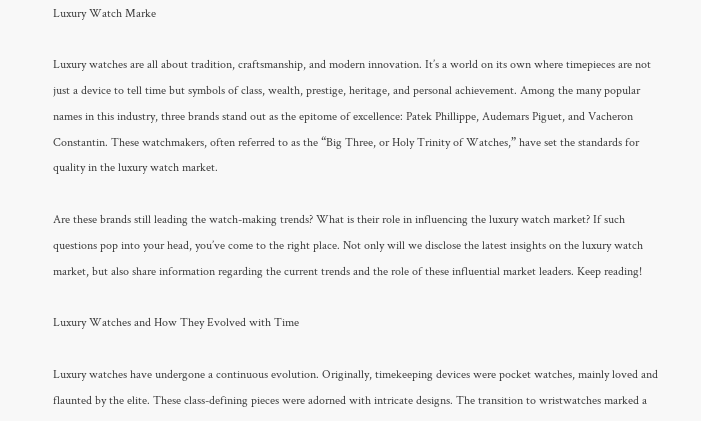Luxury Watch Marke

Luxury watches are all about tradition, craftsmanship, and modern innovation. It’s a world on its own where timepieces are not just a device to tell time but symbols of class, wealth, prestige, heritage, and personal achievement. Among the many popular names in this industry, three brands stand out as the epitome of excellence: Patek Phillippe, Audemars Piguet, and Vacheron Constantin. These watchmakers, often referred to as the “Big Three, or Holy Trinity of Watches,” have set the standards for quality in the luxury watch market.

Are these brands still leading the watch-making trends? What is their role in influencing the luxury watch market? If such questions pop into your head, you’ve come to the right place. Not only will we disclose the latest insights on the luxury watch market, but also share information regarding the current trends and the role of these influential market leaders. Keep reading!

Luxury Watches and How They Evolved with Time

Luxury watches have undergone a continuous evolution. Originally, timekeeping devices were pocket watches, mainly loved and flaunted by the elite. These class-defining pieces were adorned with intricate designs. The transition to wristwatches marked a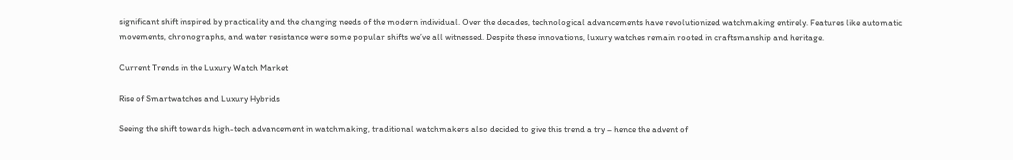significant shift inspired by practicality and the changing needs of the modern individual. Over the decades, technological advancements have revolutionized watchmaking entirely. Features like automatic movements, chronographs, and water resistance were some popular shifts we’ve all witnessed. Despite these innovations, luxury watches remain rooted in craftsmanship and heritage.

Current Trends in the Luxury Watch Market

Rise of Smartwatches and Luxury Hybrids

Seeing the shift towards high-tech advancement in watchmaking, traditional watchmakers also decided to give this trend a try – hence the advent of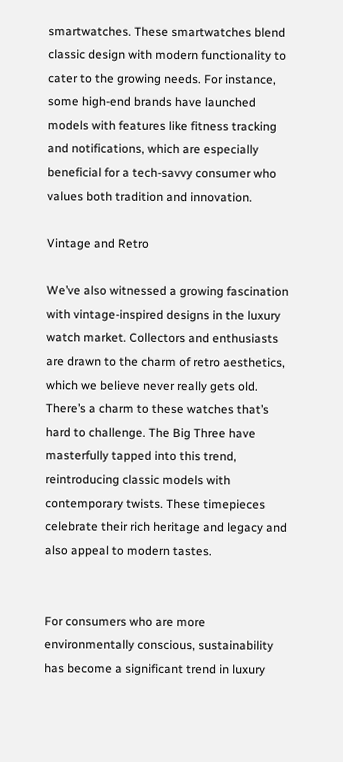smartwatches. These smartwatches blend classic design with modern functionality to cater to the growing needs. For instance, some high-end brands have launched models with features like fitness tracking and notifications, which are especially beneficial for a tech-savvy consumer who values both tradition and innovation.

Vintage and Retro

We’ve also witnessed a growing fascination with vintage-inspired designs in the luxury watch market. Collectors and enthusiasts are drawn to the charm of retro aesthetics, which we believe never really gets old. There’s a charm to these watches that’s hard to challenge. The Big Three have masterfully tapped into this trend, reintroducing classic models with contemporary twists. These timepieces celebrate their rich heritage and legacy and also appeal to modern tastes.


For consumers who are more environmentally conscious, sustainability has become a significant trend in luxury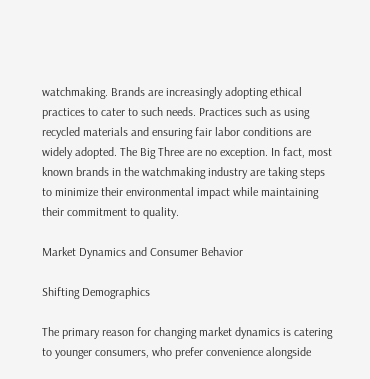watchmaking. Brands are increasingly adopting ethical practices to cater to such needs. Practices such as using recycled materials and ensuring fair labor conditions are widely adopted. The Big Three are no exception. In fact, most known brands in the watchmaking industry are taking steps to minimize their environmental impact while maintaining their commitment to quality.

Market Dynamics and Consumer Behavior

Shifting Demographics

The primary reason for changing market dynamics is catering to younger consumers, who prefer convenience alongside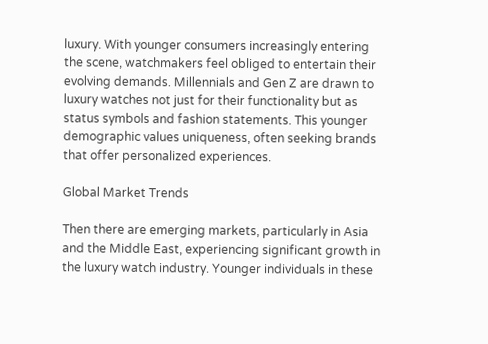luxury. With younger consumers increasingly entering the scene, watchmakers feel obliged to entertain their evolving demands. Millennials and Gen Z are drawn to luxury watches not just for their functionality but as status symbols and fashion statements. This younger demographic values uniqueness, often seeking brands that offer personalized experiences.

Global Market Trends

Then there are emerging markets, particularly in Asia and the Middle East, experiencing significant growth in the luxury watch industry. Younger individuals in these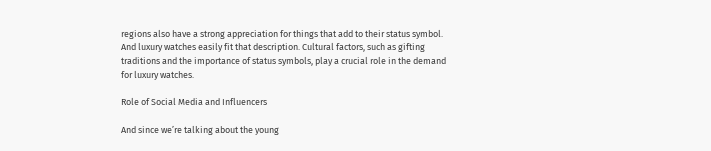regions also have a strong appreciation for things that add to their status symbol. And luxury watches easily fit that description. Cultural factors, such as gifting traditions and the importance of status symbols, play a crucial role in the demand for luxury watches.

Role of Social Media and Influencers

And since we’re talking about the young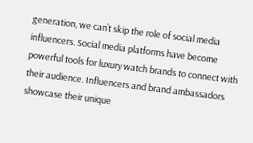generation, we can’t skip the role of social media influencers. Social media platforms have become powerful tools for luxury watch brands to connect with their audience. Influencers and brand ambassadors showcase their unique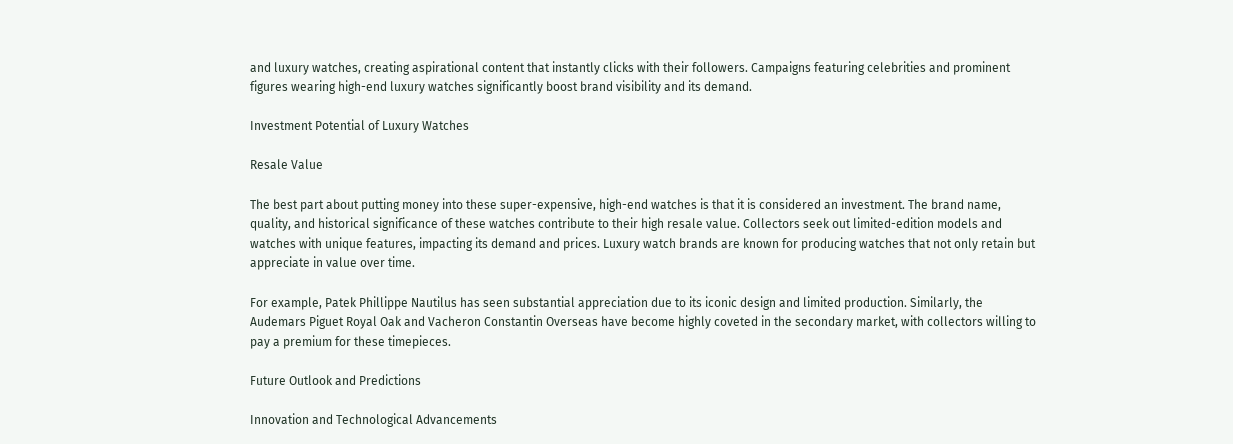and luxury watches, creating aspirational content that instantly clicks with their followers. Campaigns featuring celebrities and prominent figures wearing high-end luxury watches significantly boost brand visibility and its demand.

Investment Potential of Luxury Watches

Resale Value

The best part about putting money into these super-expensive, high-end watches is that it is considered an investment. The brand name, quality, and historical significance of these watches contribute to their high resale value. Collectors seek out limited-edition models and watches with unique features, impacting its demand and prices. Luxury watch brands are known for producing watches that not only retain but appreciate in value over time.

For example, Patek Phillippe Nautilus has seen substantial appreciation due to its iconic design and limited production. Similarly, the Audemars Piguet Royal Oak and Vacheron Constantin Overseas have become highly coveted in the secondary market, with collectors willing to pay a premium for these timepieces.

Future Outlook and Predictions

Innovation and Technological Advancements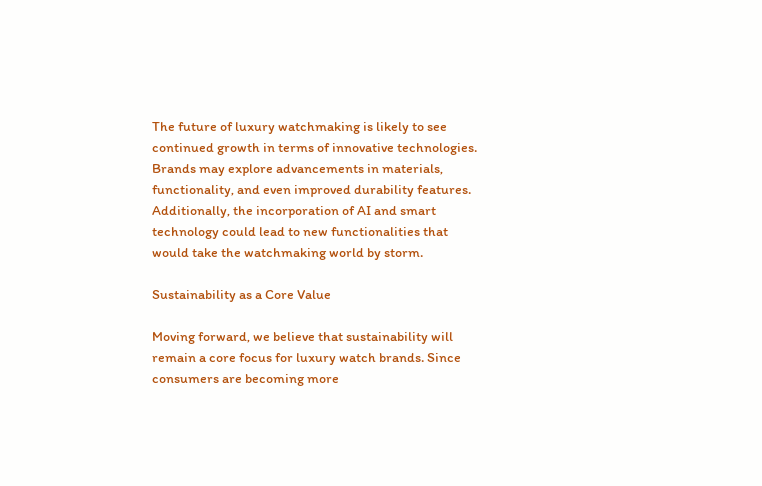The future of luxury watchmaking is likely to see continued growth in terms of innovative technologies. Brands may explore advancements in materials, functionality, and even improved durability features. Additionally, the incorporation of AI and smart technology could lead to new functionalities that would take the watchmaking world by storm.

Sustainability as a Core Value

Moving forward, we believe that sustainability will remain a core focus for luxury watch brands. Since consumers are becoming more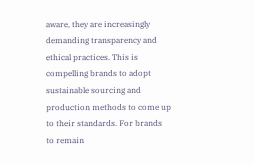aware, they are increasingly demanding transparency and ethical practices. This is compelling brands to adopt sustainable sourcing and production methods to come up to their standards. For brands to remain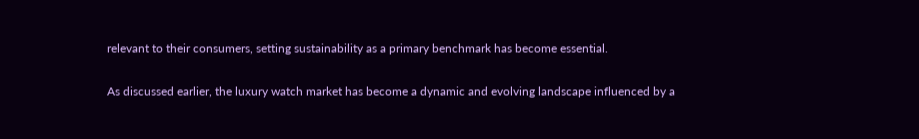relevant to their consumers, setting sustainability as a primary benchmark has become essential.


As discussed earlier, the luxury watch market has become a dynamic and evolving landscape influenced by a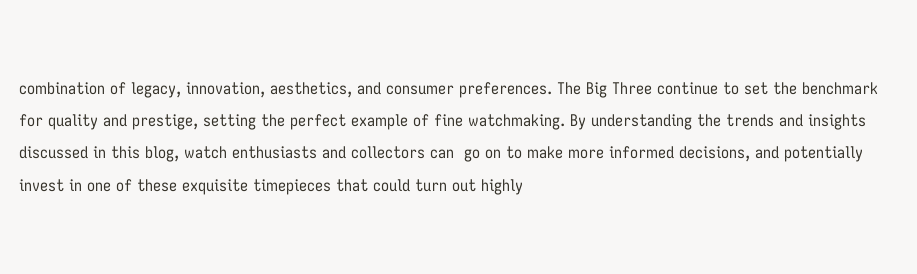combination of legacy, innovation, aesthetics, and consumer preferences. The Big Three continue to set the benchmark for quality and prestige, setting the perfect example of fine watchmaking. By understanding the trends and insights discussed in this blog, watch enthusiasts and collectors can  go on to make more informed decisions, and potentially invest in one of these exquisite timepieces that could turn out highly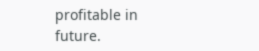profitable in future.